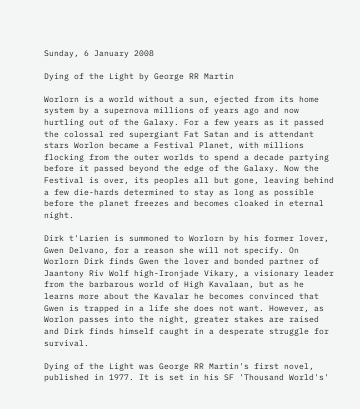Sunday, 6 January 2008

Dying of the Light by George RR Martin

Worlorn is a world without a sun, ejected from its home system by a supernova millions of years ago and now hurtling out of the Galaxy. For a few years as it passed the colossal red supergiant Fat Satan and is attendant stars Worlon became a Festival Planet, with millions flocking from the outer worlds to spend a decade partying before it passed beyond the edge of the Galaxy. Now the Festival is over, its peoples all but gone, leaving behind a few die-hards determined to stay as long as possible before the planet freezes and becomes cloaked in eternal night.

Dirk t'Larien is summoned to Worlorn by his former lover, Gwen Delvano, for a reason she will not specify. On Worlorn Dirk finds Gwen the lover and bonded partner of Jaantony Riv Wolf high-Ironjade Vikary, a visionary leader from the barbarous world of High Kavalaan, but as he learns more about the Kavalar he becomes convinced that Gwen is trapped in a life she does not want. However, as Worlon passes into the night, greater stakes are raised and Dirk finds himself caught in a desperate struggle for survival.

Dying of the Light was George RR Martin's first novel, published in 1977. It is set in his SF 'Thousand World's'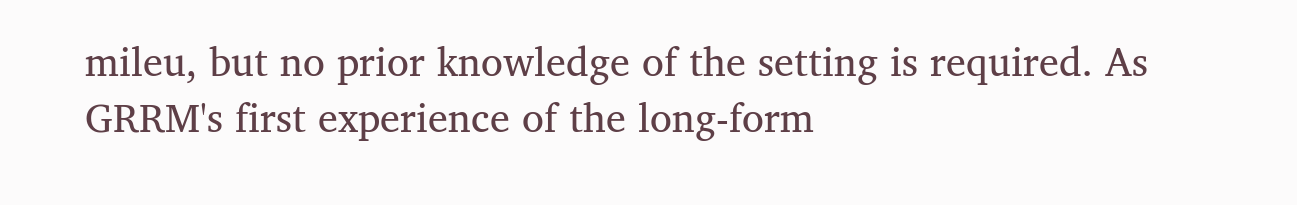mileu, but no prior knowledge of the setting is required. As GRRM's first experience of the long-form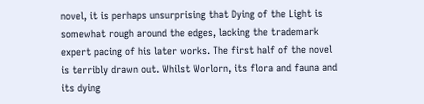novel, it is perhaps unsurprising that Dying of the Light is somewhat rough around the edges, lacking the trademark expert pacing of his later works. The first half of the novel is terribly drawn out. Whilst Worlorn, its flora and fauna and its dying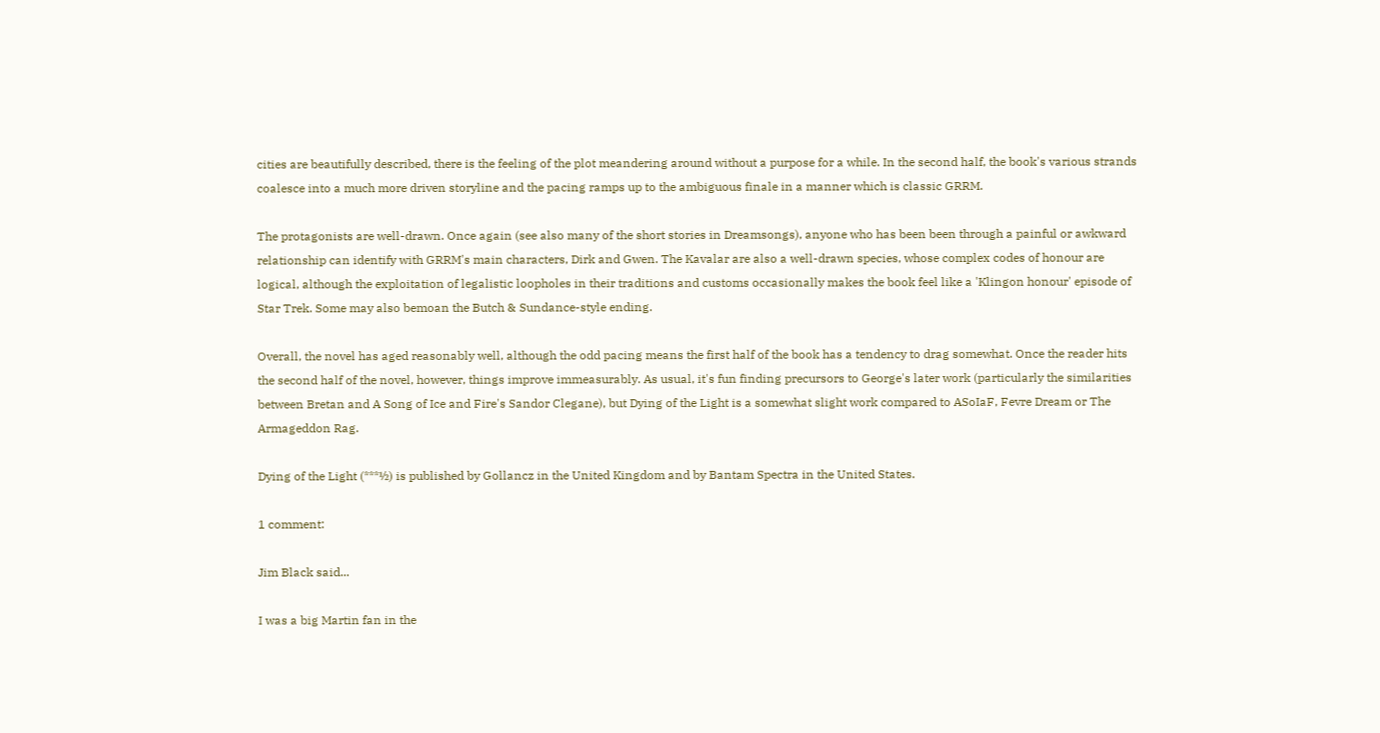cities are beautifully described, there is the feeling of the plot meandering around without a purpose for a while. In the second half, the book's various strands coalesce into a much more driven storyline and the pacing ramps up to the ambiguous finale in a manner which is classic GRRM.

The protagonists are well-drawn. Once again (see also many of the short stories in Dreamsongs), anyone who has been been through a painful or awkward relationship can identify with GRRM's main characters, Dirk and Gwen. The Kavalar are also a well-drawn species, whose complex codes of honour are logical, although the exploitation of legalistic loopholes in their traditions and customs occasionally makes the book feel like a 'Klingon honour' episode of Star Trek. Some may also bemoan the Butch & Sundance-style ending.

Overall, the novel has aged reasonably well, although the odd pacing means the first half of the book has a tendency to drag somewhat. Once the reader hits the second half of the novel, however, things improve immeasurably. As usual, it's fun finding precursors to George's later work (particularly the similarities between Bretan and A Song of Ice and Fire's Sandor Clegane), but Dying of the Light is a somewhat slight work compared to ASoIaF, Fevre Dream or The Armageddon Rag.

Dying of the Light (***½) is published by Gollancz in the United Kingdom and by Bantam Spectra in the United States.

1 comment:

Jim Black said...

I was a big Martin fan in the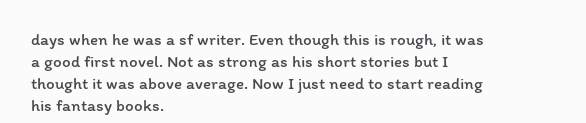days when he was a sf writer. Even though this is rough, it was a good first novel. Not as strong as his short stories but I thought it was above average. Now I just need to start reading his fantasy books.